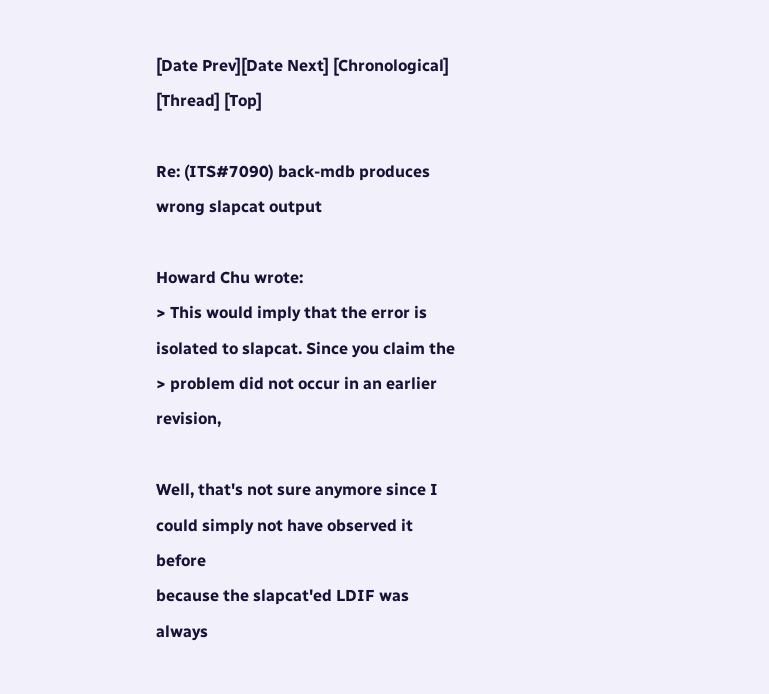[Date Prev][Date Next] [Chronological] [Thread] [Top]

Re: (ITS#7090) back-mdb produces wrong slapcat output

Howard Chu wrote:
> This would imply that the error is isolated to slapcat. Since you claim the
> problem did not occur in an earlier revision,

Well, that's not sure anymore since I could simply not have observed it before
because the slapcat'ed LDIF was always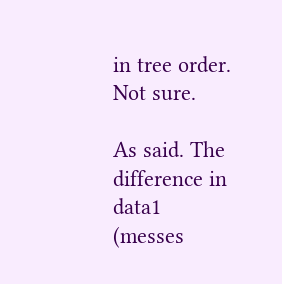in tree order. Not sure.

As said. The difference in data1 (messes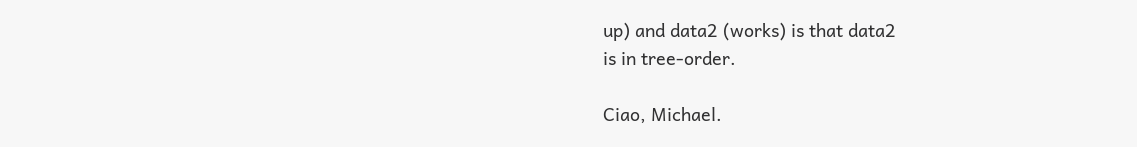up) and data2 (works) is that data2
is in tree-order.

Ciao, Michael.